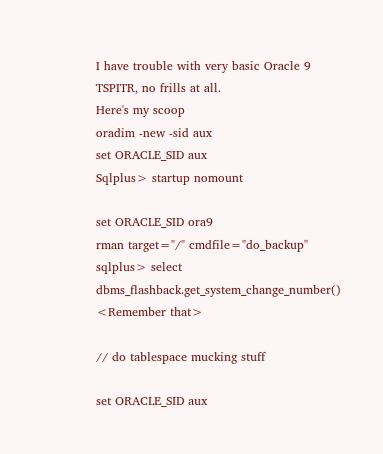I have trouble with very basic Oracle 9 TSPITR, no frills at all.
Here's my scoop
oradim -new -sid aux
set ORACLE_SID aux
Sqlplus> startup nomount

set ORACLE_SID ora9
rman target="/" cmdfile="do_backup"
sqlplus> select dbms_flashback.get_system_change_number()
<Remember that>

// do tablespace mucking stuff

set ORACLE_SID aux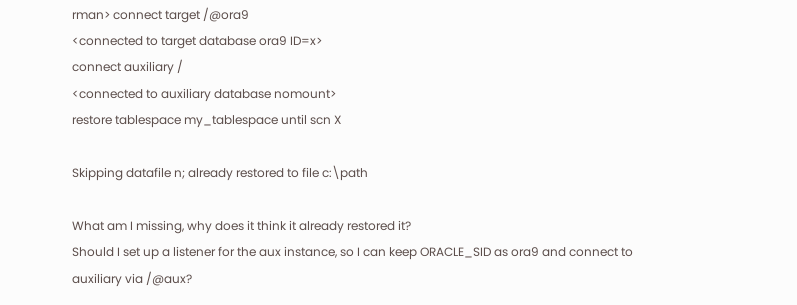rman> connect target /@ora9
<connected to target database ora9 ID=x>
connect auxiliary /
<connected to auxiliary database nomount>
restore tablespace my_tablespace until scn X

Skipping datafile n; already restored to file c:\path

What am I missing, why does it think it already restored it?
Should I set up a listener for the aux instance, so I can keep ORACLE_SID as ora9 and connect to auxiliary via /@aux?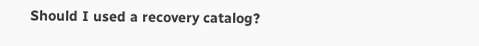Should I used a recovery catalog?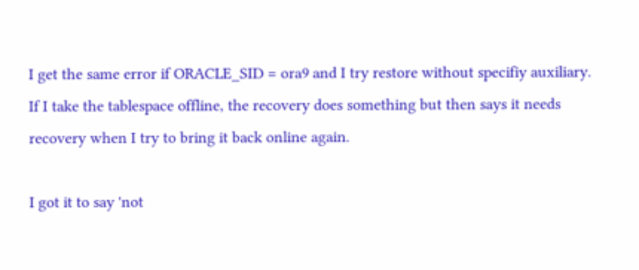I get the same error if ORACLE_SID = ora9 and I try restore without specifiy auxiliary.
If I take the tablespace offline, the recovery does something but then says it needs recovery when I try to bring it back online again.

I got it to say 'not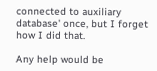connected to auxiliary database' once, but I forget how I did that.

Any help would be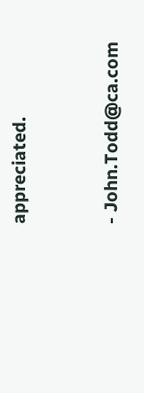appreciated.


- John.Todd@ca.com